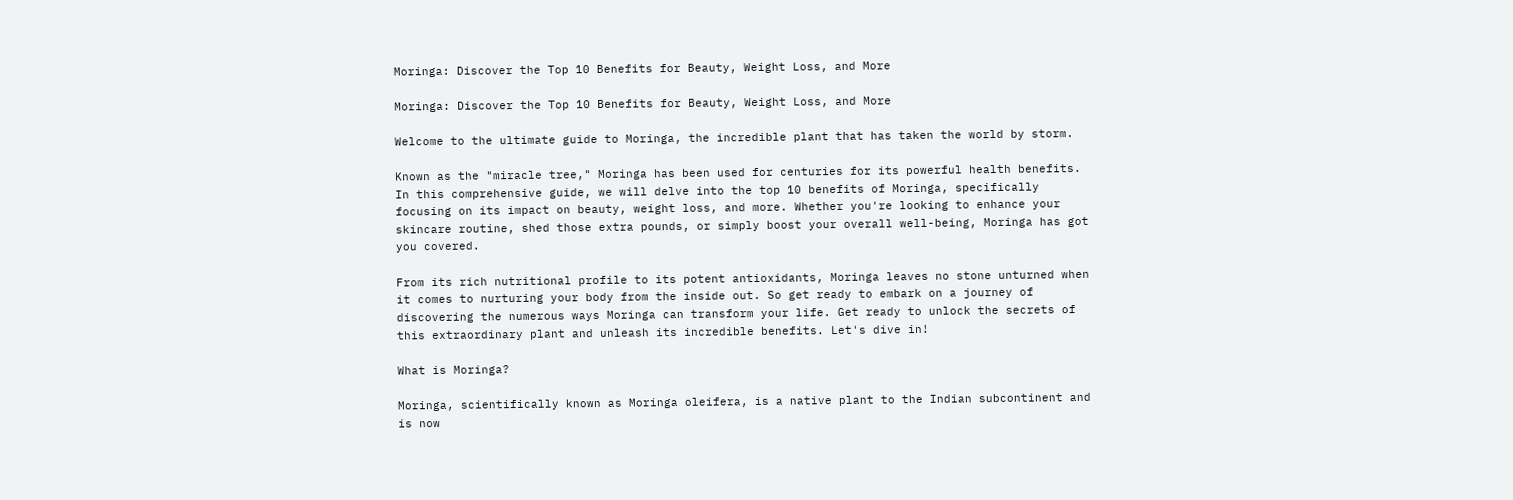Moringa: Discover the Top 10 Benefits for Beauty, Weight Loss, and More

Moringa: Discover the Top 10 Benefits for Beauty, Weight Loss, and More

Welcome to the ultimate guide to Moringa, the incredible plant that has taken the world by storm.

Known as the "miracle tree," Moringa has been used for centuries for its powerful health benefits. In this comprehensive guide, we will delve into the top 10 benefits of Moringa, specifically focusing on its impact on beauty, weight loss, and more. Whether you're looking to enhance your skincare routine, shed those extra pounds, or simply boost your overall well-being, Moringa has got you covered.

From its rich nutritional profile to its potent antioxidants, Moringa leaves no stone unturned when it comes to nurturing your body from the inside out. So get ready to embark on a journey of discovering the numerous ways Moringa can transform your life. Get ready to unlock the secrets of this extraordinary plant and unleash its incredible benefits. Let's dive in!

What is Moringa?

Moringa, scientifically known as Moringa oleifera, is a native plant to the Indian subcontinent and is now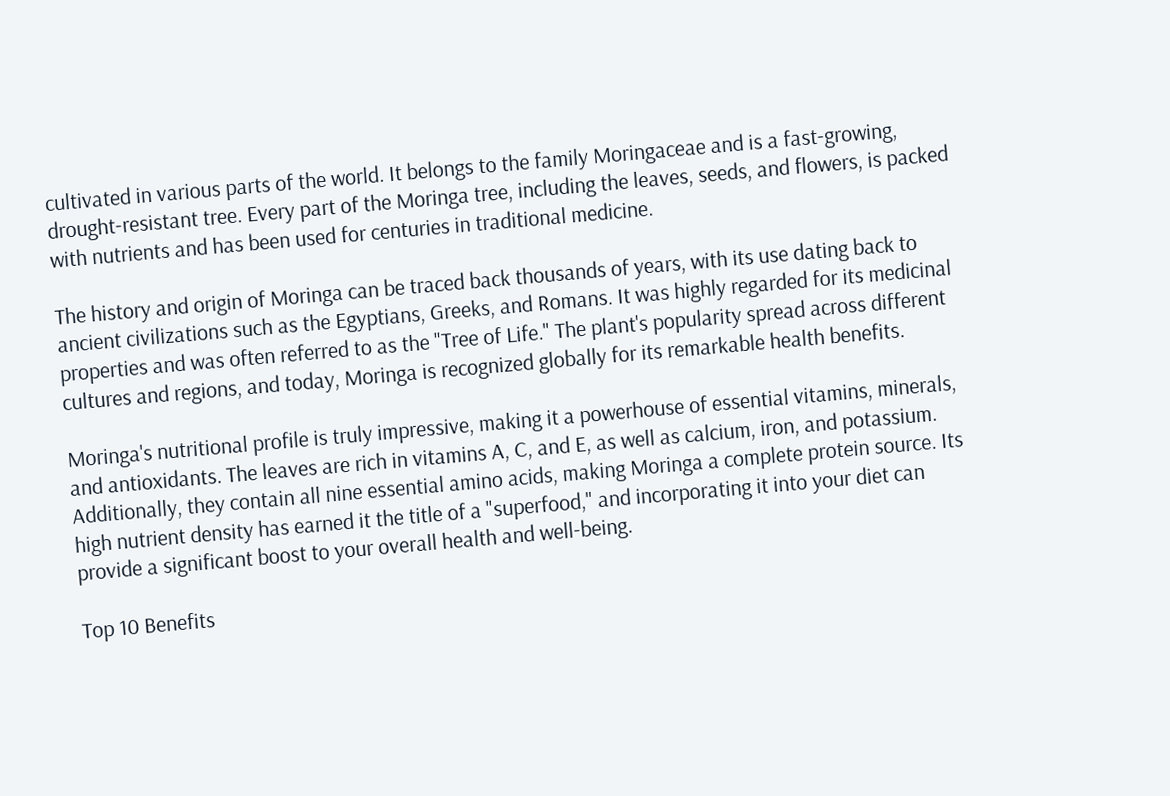cultivated in various parts of the world. It belongs to the family Moringaceae and is a fast-growing, drought-resistant tree. Every part of the Moringa tree, including the leaves, seeds, and flowers, is packed with nutrients and has been used for centuries in traditional medicine.

The history and origin of Moringa can be traced back thousands of years, with its use dating back to ancient civilizations such as the Egyptians, Greeks, and Romans. It was highly regarded for its medicinal properties and was often referred to as the "Tree of Life." The plant's popularity spread across different cultures and regions, and today, Moringa is recognized globally for its remarkable health benefits.

Moringa's nutritional profile is truly impressive, making it a powerhouse of essential vitamins, minerals, and antioxidants. The leaves are rich in vitamins A, C, and E, as well as calcium, iron, and potassium. Additionally, they contain all nine essential amino acids, making Moringa a complete protein source. Its high nutrient density has earned it the title of a "superfood," and incorporating it into your diet can provide a significant boost to your overall health and well-being.

Top 10 Benefits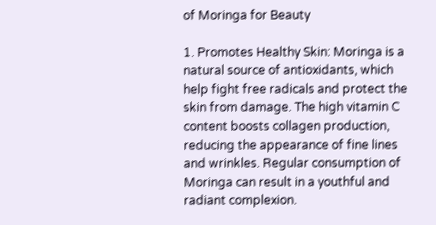of Moringa for Beauty

1. Promotes Healthy Skin: Moringa is a natural source of antioxidants, which help fight free radicals and protect the skin from damage. The high vitamin C content boosts collagen production, reducing the appearance of fine lines and wrinkles. Regular consumption of Moringa can result in a youthful and radiant complexion.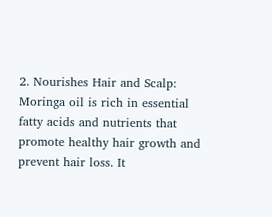2. Nourishes Hair and Scalp: Moringa oil is rich in essential fatty acids and nutrients that promote healthy hair growth and prevent hair loss. It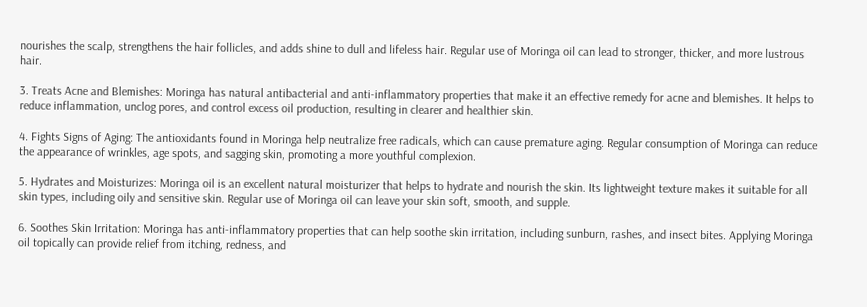nourishes the scalp, strengthens the hair follicles, and adds shine to dull and lifeless hair. Regular use of Moringa oil can lead to stronger, thicker, and more lustrous hair.

3. Treats Acne and Blemishes: Moringa has natural antibacterial and anti-inflammatory properties that make it an effective remedy for acne and blemishes. It helps to reduce inflammation, unclog pores, and control excess oil production, resulting in clearer and healthier skin.

4. Fights Signs of Aging: The antioxidants found in Moringa help neutralize free radicals, which can cause premature aging. Regular consumption of Moringa can reduce the appearance of wrinkles, age spots, and sagging skin, promoting a more youthful complexion.

5. Hydrates and Moisturizes: Moringa oil is an excellent natural moisturizer that helps to hydrate and nourish the skin. Its lightweight texture makes it suitable for all skin types, including oily and sensitive skin. Regular use of Moringa oil can leave your skin soft, smooth, and supple.

6. Soothes Skin Irritation: Moringa has anti-inflammatory properties that can help soothe skin irritation, including sunburn, rashes, and insect bites. Applying Moringa oil topically can provide relief from itching, redness, and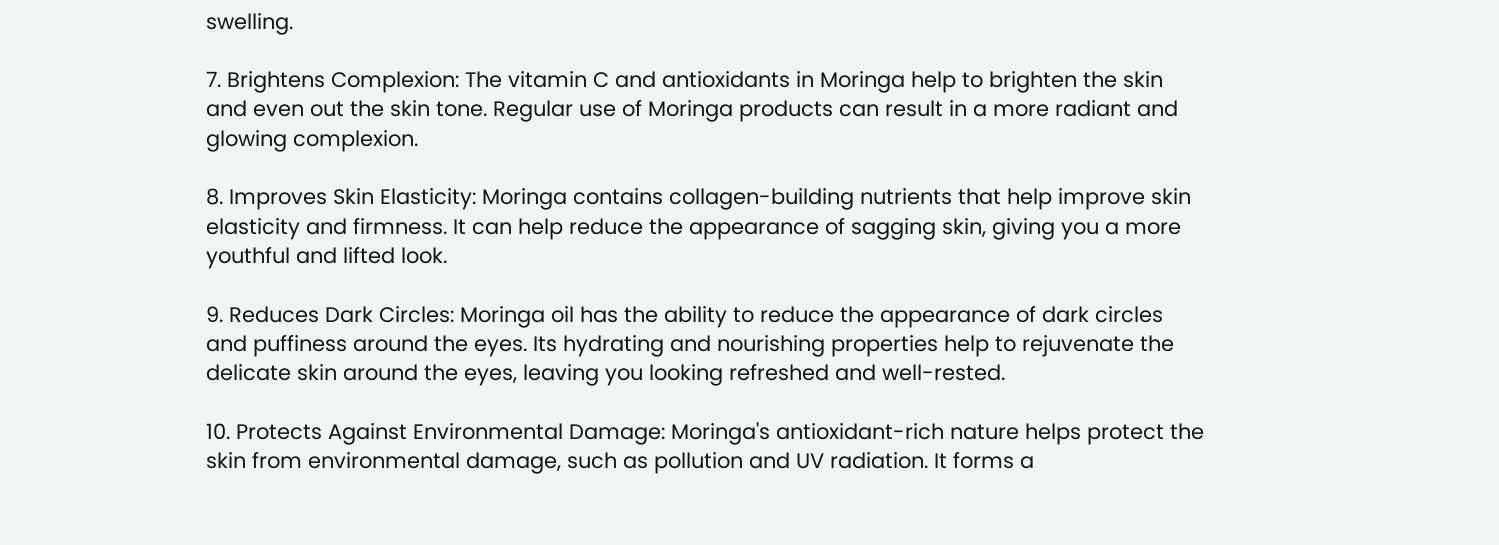swelling.

7. Brightens Complexion: The vitamin C and antioxidants in Moringa help to brighten the skin and even out the skin tone. Regular use of Moringa products can result in a more radiant and glowing complexion.

8. Improves Skin Elasticity: Moringa contains collagen-building nutrients that help improve skin elasticity and firmness. It can help reduce the appearance of sagging skin, giving you a more youthful and lifted look.

9. Reduces Dark Circles: Moringa oil has the ability to reduce the appearance of dark circles and puffiness around the eyes. Its hydrating and nourishing properties help to rejuvenate the delicate skin around the eyes, leaving you looking refreshed and well-rested.

10. Protects Against Environmental Damage: Moringa's antioxidant-rich nature helps protect the skin from environmental damage, such as pollution and UV radiation. It forms a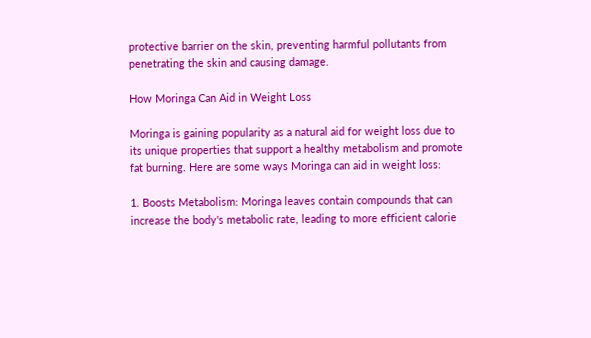protective barrier on the skin, preventing harmful pollutants from penetrating the skin and causing damage.

How Moringa Can Aid in Weight Loss

Moringa is gaining popularity as a natural aid for weight loss due to its unique properties that support a healthy metabolism and promote fat burning. Here are some ways Moringa can aid in weight loss:

1. Boosts Metabolism: Moringa leaves contain compounds that can increase the body's metabolic rate, leading to more efficient calorie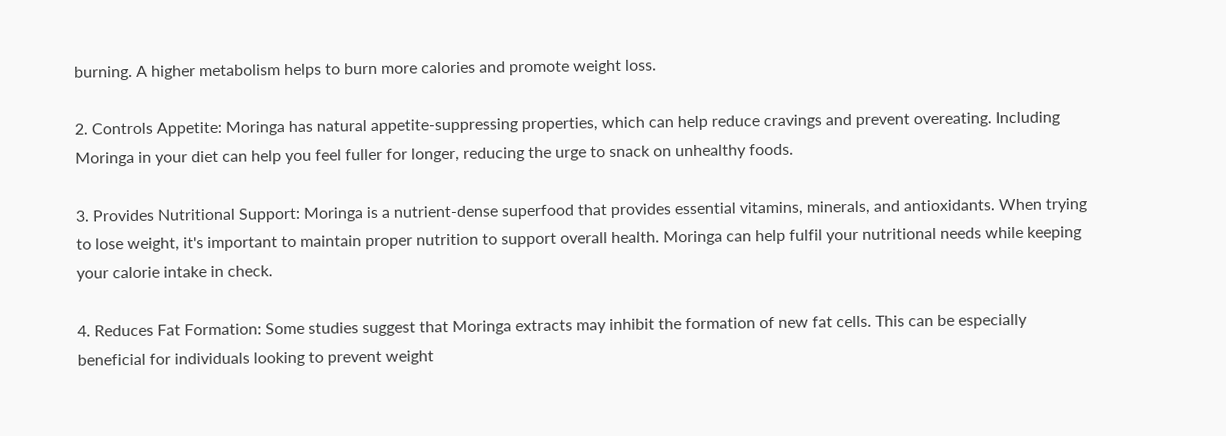burning. A higher metabolism helps to burn more calories and promote weight loss.

2. Controls Appetite: Moringa has natural appetite-suppressing properties, which can help reduce cravings and prevent overeating. Including Moringa in your diet can help you feel fuller for longer, reducing the urge to snack on unhealthy foods.

3. Provides Nutritional Support: Moringa is a nutrient-dense superfood that provides essential vitamins, minerals, and antioxidants. When trying to lose weight, it's important to maintain proper nutrition to support overall health. Moringa can help fulfil your nutritional needs while keeping your calorie intake in check.

4. Reduces Fat Formation: Some studies suggest that Moringa extracts may inhibit the formation of new fat cells. This can be especially beneficial for individuals looking to prevent weight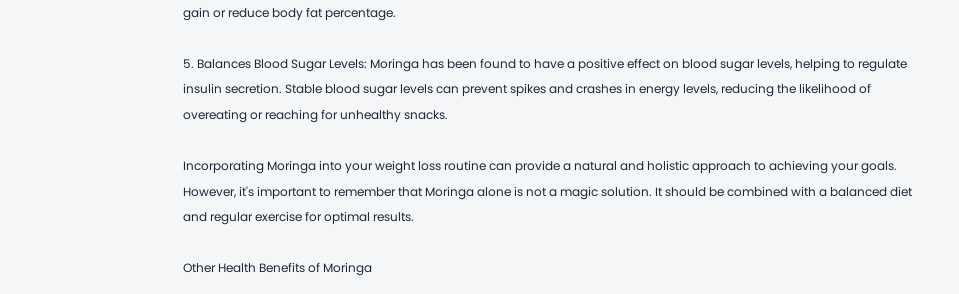gain or reduce body fat percentage.

5. Balances Blood Sugar Levels: Moringa has been found to have a positive effect on blood sugar levels, helping to regulate insulin secretion. Stable blood sugar levels can prevent spikes and crashes in energy levels, reducing the likelihood of overeating or reaching for unhealthy snacks.

Incorporating Moringa into your weight loss routine can provide a natural and holistic approach to achieving your goals. However, it's important to remember that Moringa alone is not a magic solution. It should be combined with a balanced diet and regular exercise for optimal results.

Other Health Benefits of Moringa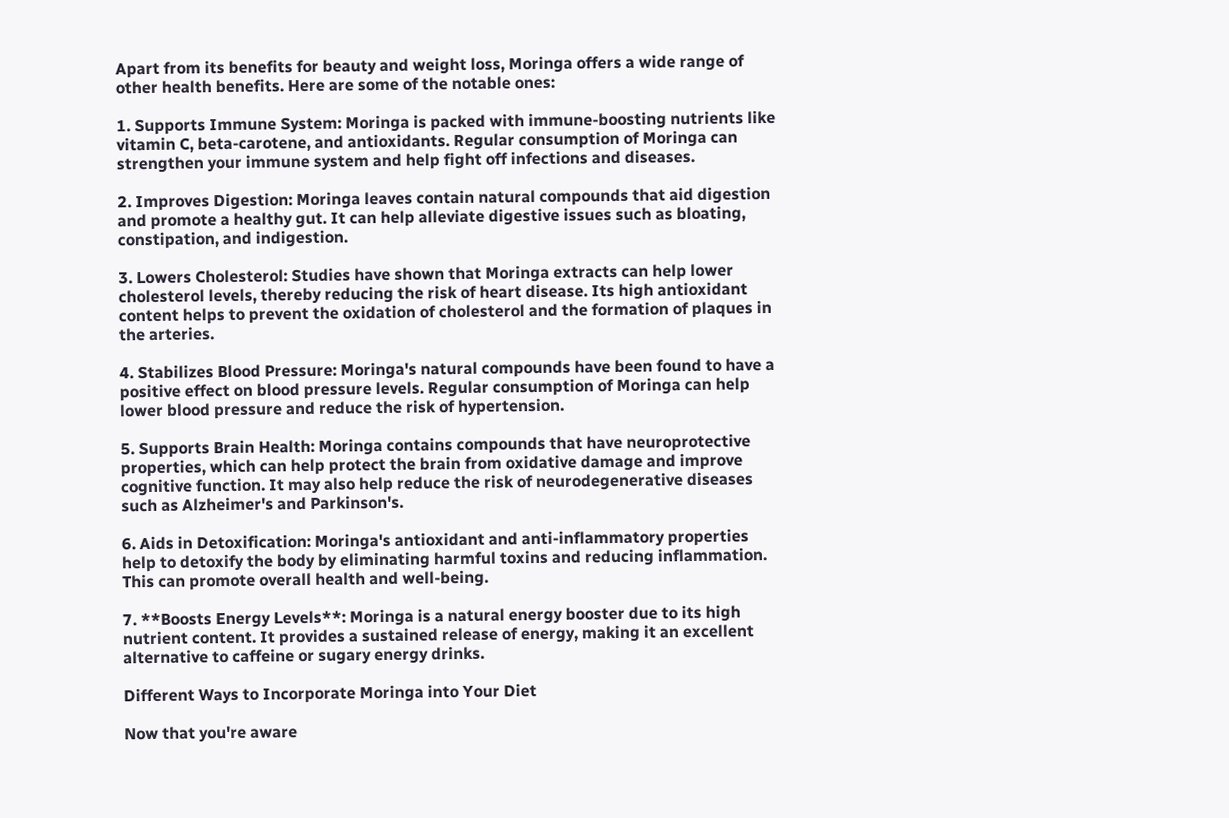Apart from its benefits for beauty and weight loss, Moringa offers a wide range of other health benefits. Here are some of the notable ones:

1. Supports Immune System: Moringa is packed with immune-boosting nutrients like vitamin C, beta-carotene, and antioxidants. Regular consumption of Moringa can strengthen your immune system and help fight off infections and diseases.

2. Improves Digestion: Moringa leaves contain natural compounds that aid digestion and promote a healthy gut. It can help alleviate digestive issues such as bloating, constipation, and indigestion.

3. Lowers Cholesterol: Studies have shown that Moringa extracts can help lower cholesterol levels, thereby reducing the risk of heart disease. Its high antioxidant content helps to prevent the oxidation of cholesterol and the formation of plaques in the arteries.

4. Stabilizes Blood Pressure: Moringa's natural compounds have been found to have a positive effect on blood pressure levels. Regular consumption of Moringa can help lower blood pressure and reduce the risk of hypertension.

5. Supports Brain Health: Moringa contains compounds that have neuroprotective properties, which can help protect the brain from oxidative damage and improve cognitive function. It may also help reduce the risk of neurodegenerative diseases such as Alzheimer's and Parkinson's.

6. Aids in Detoxification: Moringa's antioxidant and anti-inflammatory properties help to detoxify the body by eliminating harmful toxins and reducing inflammation. This can promote overall health and well-being.

7. **Boosts Energy Levels**: Moringa is a natural energy booster due to its high nutrient content. It provides a sustained release of energy, making it an excellent alternative to caffeine or sugary energy drinks.

Different Ways to Incorporate Moringa into Your Diet

Now that you're aware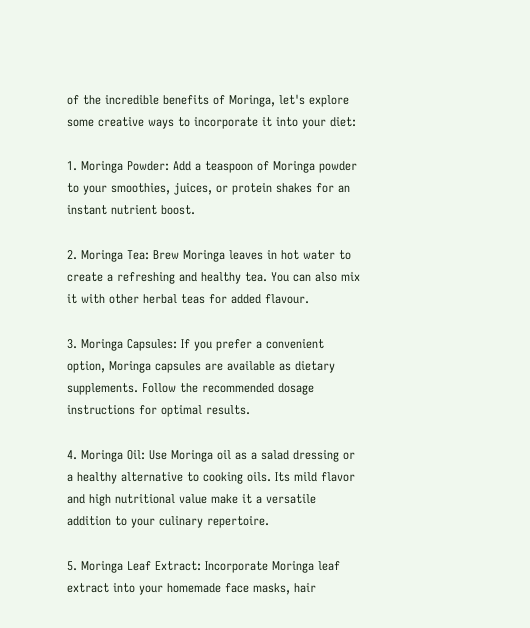of the incredible benefits of Moringa, let's explore some creative ways to incorporate it into your diet:

1. Moringa Powder: Add a teaspoon of Moringa powder to your smoothies, juices, or protein shakes for an instant nutrient boost.

2. Moringa Tea: Brew Moringa leaves in hot water to create a refreshing and healthy tea. You can also mix it with other herbal teas for added flavour.

3. Moringa Capsules: If you prefer a convenient option, Moringa capsules are available as dietary supplements. Follow the recommended dosage instructions for optimal results.

4. Moringa Oil: Use Moringa oil as a salad dressing or a healthy alternative to cooking oils. Its mild flavor and high nutritional value make it a versatile addition to your culinary repertoire.

5. Moringa Leaf Extract: Incorporate Moringa leaf extract into your homemade face masks, hair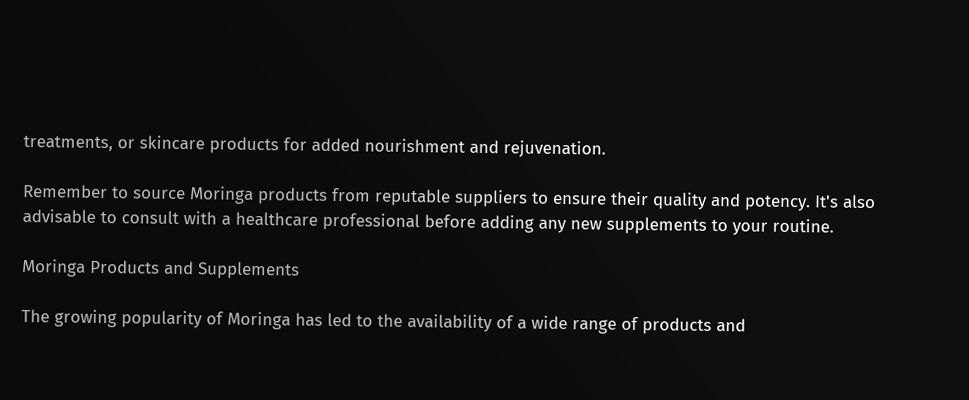treatments, or skincare products for added nourishment and rejuvenation.

Remember to source Moringa products from reputable suppliers to ensure their quality and potency. It's also advisable to consult with a healthcare professional before adding any new supplements to your routine.

Moringa Products and Supplements

The growing popularity of Moringa has led to the availability of a wide range of products and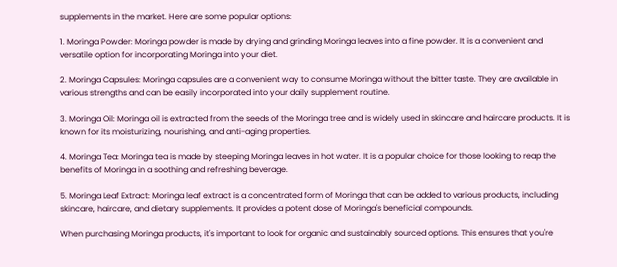supplements in the market. Here are some popular options:

1. Moringa Powder: Moringa powder is made by drying and grinding Moringa leaves into a fine powder. It is a convenient and versatile option for incorporating Moringa into your diet.

2. Moringa Capsules: Moringa capsules are a convenient way to consume Moringa without the bitter taste. They are available in various strengths and can be easily incorporated into your daily supplement routine.

3. Moringa Oil: Moringa oil is extracted from the seeds of the Moringa tree and is widely used in skincare and haircare products. It is known for its moisturizing, nourishing, and anti-aging properties.

4. Moringa Tea: Moringa tea is made by steeping Moringa leaves in hot water. It is a popular choice for those looking to reap the benefits of Moringa in a soothing and refreshing beverage.

5. Moringa Leaf Extract: Moringa leaf extract is a concentrated form of Moringa that can be added to various products, including skincare, haircare, and dietary supplements. It provides a potent dose of Moringa's beneficial compounds.

When purchasing Moringa products, it's important to look for organic and sustainably sourced options. This ensures that you're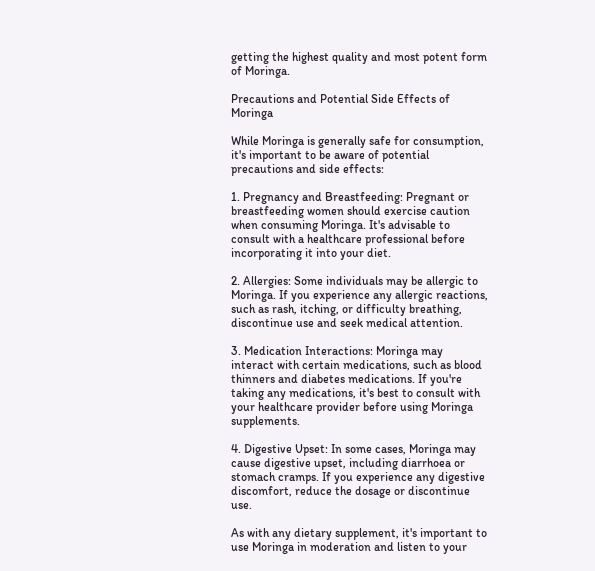getting the highest quality and most potent form of Moringa.

Precautions and Potential Side Effects of Moringa

While Moringa is generally safe for consumption, it's important to be aware of potential precautions and side effects:

1. Pregnancy and Breastfeeding: Pregnant or breastfeeding women should exercise caution when consuming Moringa. It's advisable to consult with a healthcare professional before incorporating it into your diet.

2. Allergies: Some individuals may be allergic to Moringa. If you experience any allergic reactions, such as rash, itching, or difficulty breathing, discontinue use and seek medical attention.

3. Medication Interactions: Moringa may interact with certain medications, such as blood thinners and diabetes medications. If you're taking any medications, it's best to consult with your healthcare provider before using Moringa supplements.

4. Digestive Upset: In some cases, Moringa may cause digestive upset, including diarrhoea or stomach cramps. If you experience any digestive discomfort, reduce the dosage or discontinue use.

As with any dietary supplement, it's important to use Moringa in moderation and listen to your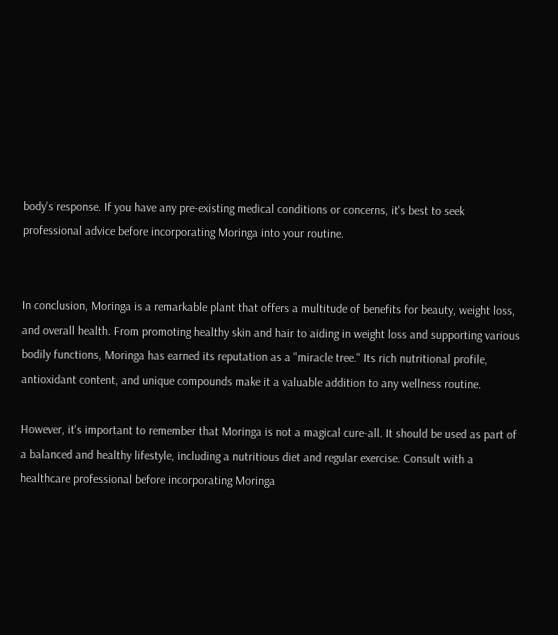body's response. If you have any pre-existing medical conditions or concerns, it's best to seek professional advice before incorporating Moringa into your routine.


In conclusion, Moringa is a remarkable plant that offers a multitude of benefits for beauty, weight loss, and overall health. From promoting healthy skin and hair to aiding in weight loss and supporting various bodily functions, Moringa has earned its reputation as a "miracle tree." Its rich nutritional profile, antioxidant content, and unique compounds make it a valuable addition to any wellness routine.

However, it's important to remember that Moringa is not a magical cure-all. It should be used as part of a balanced and healthy lifestyle, including a nutritious diet and regular exercise. Consult with a healthcare professional before incorporating Moringa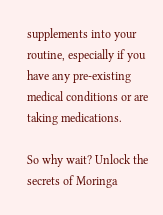supplements into your routine, especially if you have any pre-existing medical conditions or are taking medications.

So why wait? Unlock the secrets of Moringa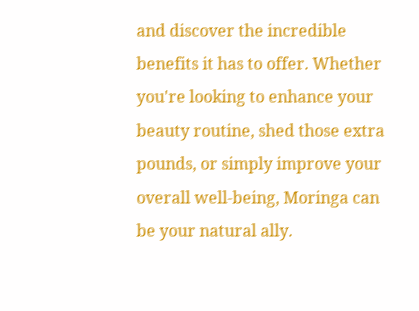and discover the incredible benefits it has to offer. Whether you're looking to enhance your beauty routine, shed those extra pounds, or simply improve your overall well-being, Moringa can be your natural ally.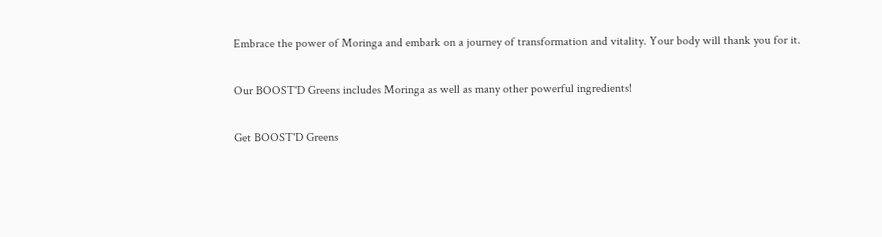Embrace the power of Moringa and embark on a journey of transformation and vitality. Your body will thank you for it.

Our BOOST'D Greens includes Moringa as well as many other powerful ingredients!

Get BOOST'D Greens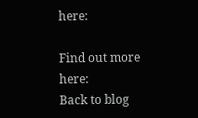here:

Find out more here:
Back to blog